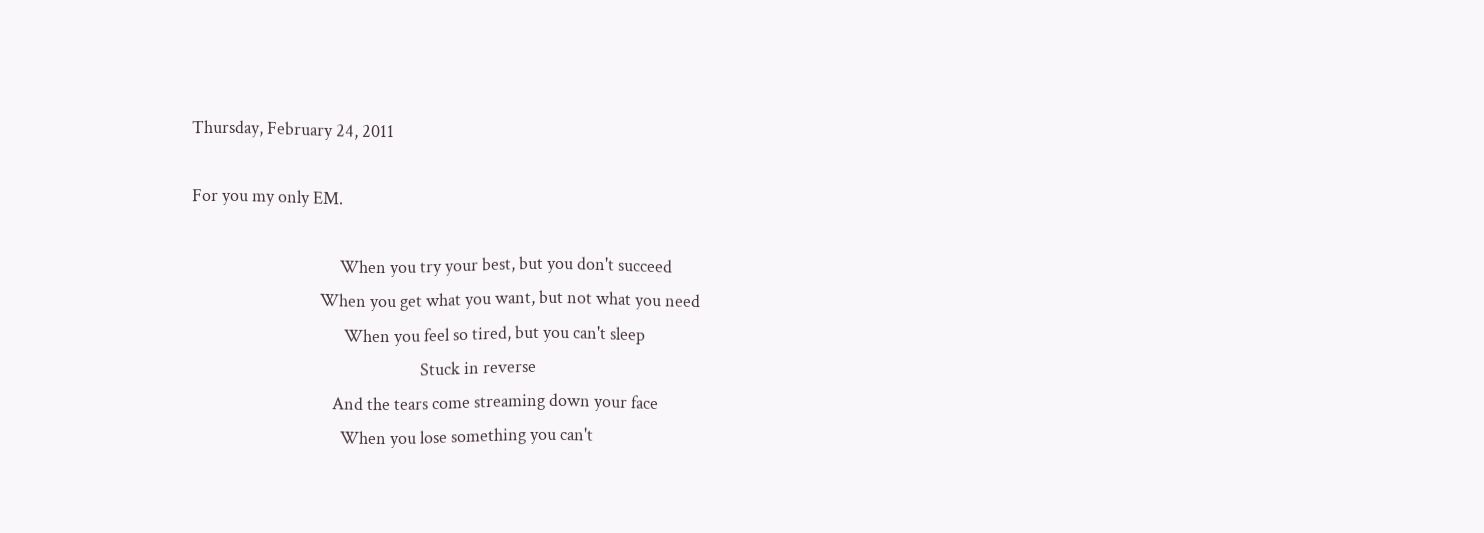Thursday, February 24, 2011

For you my only EM.

                                     When you try your best, but you don't succeed
                                When you get what you want, but not what you need
                                      When you feel so tired, but you can't sleep
                                                         Stuck in reverse
                                   And the tears come streaming down your face
                                     When you lose something you can't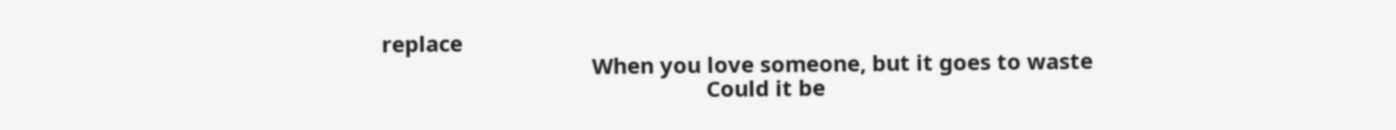replace
                                   When you love someone, but it goes to waste
                                                      Could it be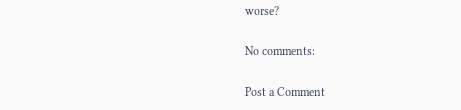worse?

No comments:

Post a Comment